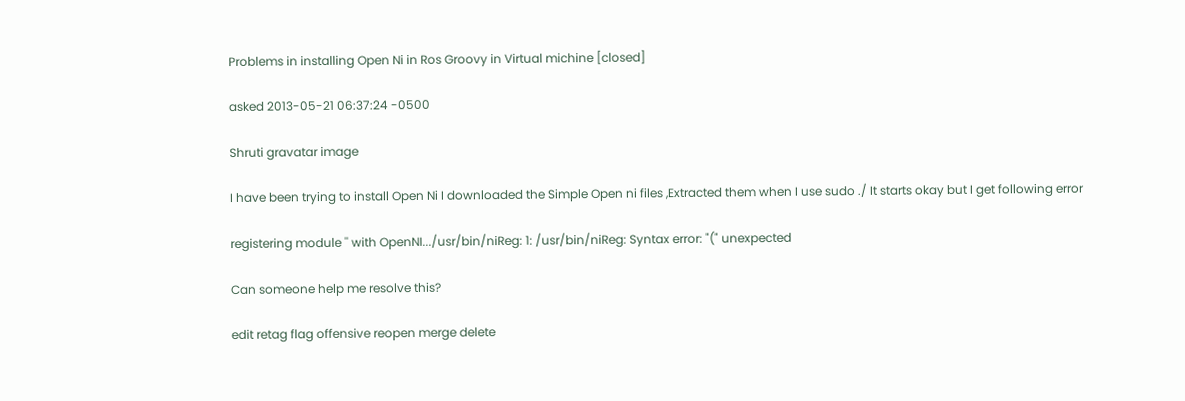Problems in installing Open Ni in Ros Groovy in Virtual michine [closed]

asked 2013-05-21 06:37:24 -0500

Shruti gravatar image

I have been trying to install Open Ni I downloaded the Simple Open ni files ,Extracted them when I use sudo ./ It starts okay but I get following error

registering module '' with OpenNI.../usr/bin/niReg: 1: /usr/bin/niReg: Syntax error: "(" unexpected

Can someone help me resolve this?

edit retag flag offensive reopen merge delete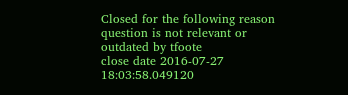Closed for the following reason question is not relevant or outdated by tfoote
close date 2016-07-27 18:03:58.049120